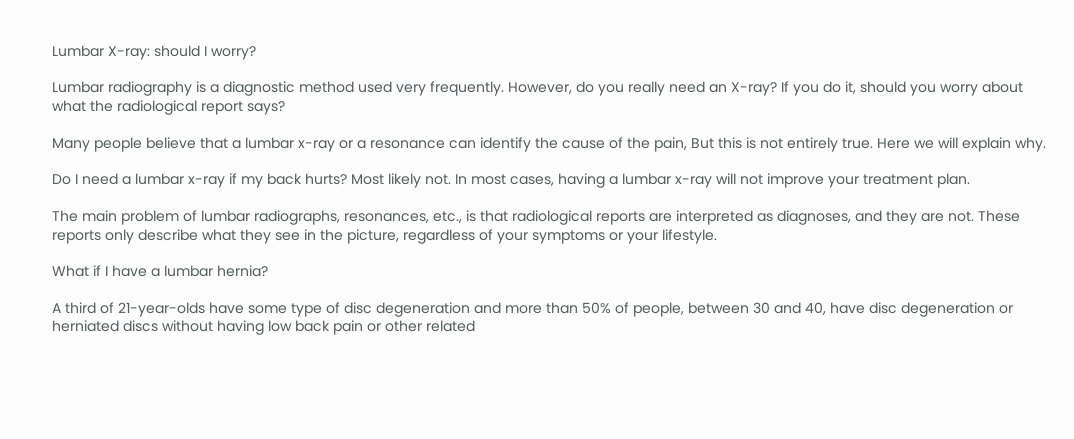Lumbar X-ray: should I worry?

Lumbar radiography is a diagnostic method used very frequently. However, do you really need an X-ray? If you do it, should you worry about what the radiological report says?

Many people believe that a lumbar x-ray or a resonance can identify the cause of the pain, But this is not entirely true. Here we will explain why.

Do I need a lumbar x-ray if my back hurts? Most likely not. In most cases, having a lumbar x-ray will not improve your treatment plan.

The main problem of lumbar radiographs, resonances, etc., is that radiological reports are interpreted as diagnoses, and they are not. These reports only describe what they see in the picture, regardless of your symptoms or your lifestyle.

What if I have a lumbar hernia?

A third of 21-year-olds have some type of disc degeneration and more than 50% of people, between 30 and 40, have disc degeneration or herniated discs without having low back pain or other related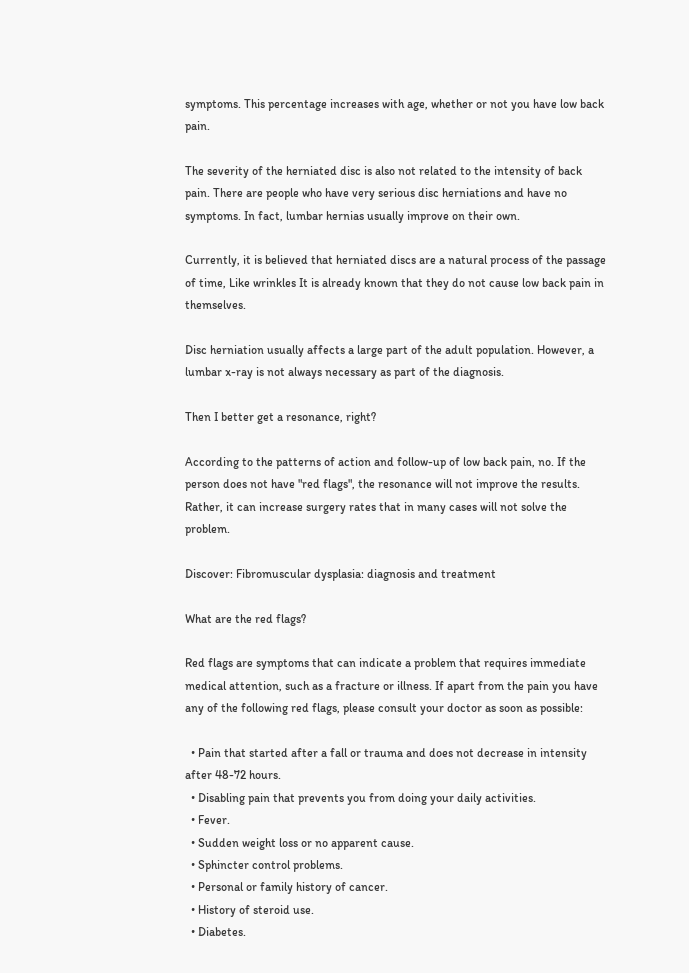symptoms. This percentage increases with age, whether or not you have low back pain.

The severity of the herniated disc is also not related to the intensity of back pain. There are people who have very serious disc herniations and have no symptoms. In fact, lumbar hernias usually improve on their own.

Currently, it is believed that herniated discs are a natural process of the passage of time, Like wrinkles It is already known that they do not cause low back pain in themselves.

Disc herniation usually affects a large part of the adult population. However, a lumbar x-ray is not always necessary as part of the diagnosis.

Then I better get a resonance, right?

According to the patterns of action and follow-up of low back pain, no. If the person does not have "red flags", the resonance will not improve the results. Rather, it can increase surgery rates that in many cases will not solve the problem.

Discover: Fibromuscular dysplasia: diagnosis and treatment

What are the red flags?

Red flags are symptoms that can indicate a problem that requires immediate medical attention, such as a fracture or illness. If apart from the pain you have any of the following red flags, please consult your doctor as soon as possible:

  • Pain that started after a fall or trauma and does not decrease in intensity after 48-72 hours.
  • Disabling pain that prevents you from doing your daily activities.
  • Fever.
  • Sudden weight loss or no apparent cause.
  • Sphincter control problems.
  • Personal or family history of cancer.
  • History of steroid use.
  • Diabetes.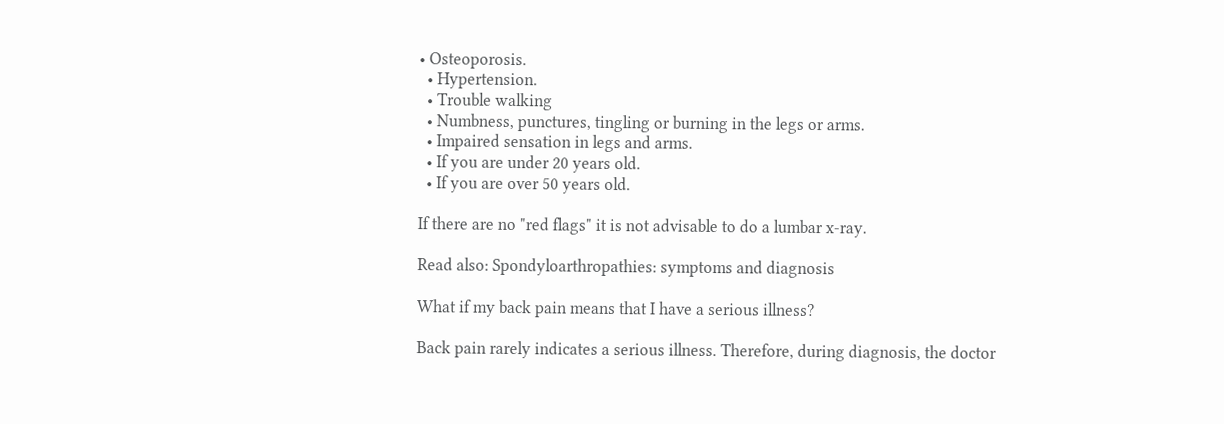• Osteoporosis.
  • Hypertension.
  • Trouble walking
  • Numbness, punctures, tingling or burning in the legs or arms.
  • Impaired sensation in legs and arms.
  • If you are under 20 years old.
  • If you are over 50 years old.

If there are no "red flags" it is not advisable to do a lumbar x-ray.

Read also: Spondyloarthropathies: symptoms and diagnosis

What if my back pain means that I have a serious illness?

Back pain rarely indicates a serious illness. Therefore, during diagnosis, the doctor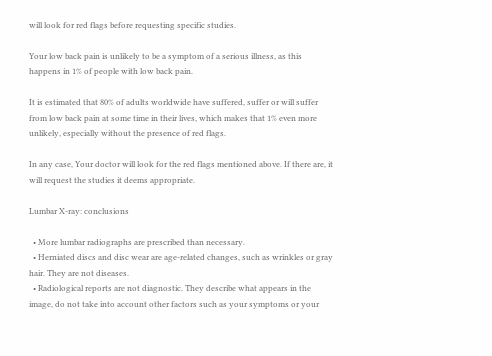will look for red flags before requesting specific studies.

Your low back pain is unlikely to be a symptom of a serious illness, as this happens in 1% of people with low back pain.

It is estimated that 80% of adults worldwide have suffered, suffer or will suffer from low back pain at some time in their lives, which makes that 1% even more unlikely, especially without the presence of red flags.

In any case, Your doctor will look for the red flags mentioned above. If there are, it will request the studies it deems appropriate.

Lumbar X-ray: conclusions

  • More lumbar radiographs are prescribed than necessary.
  • Herniated discs and disc wear are age-related changes, such as wrinkles or gray hair. They are not diseases.
  • Radiological reports are not diagnostic. They describe what appears in the image, do not take into account other factors such as your symptoms or your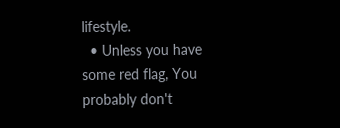lifestyle.
  • Unless you have some red flag, You probably don't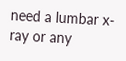need a lumbar x-ray or any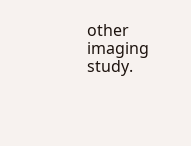other imaging study.